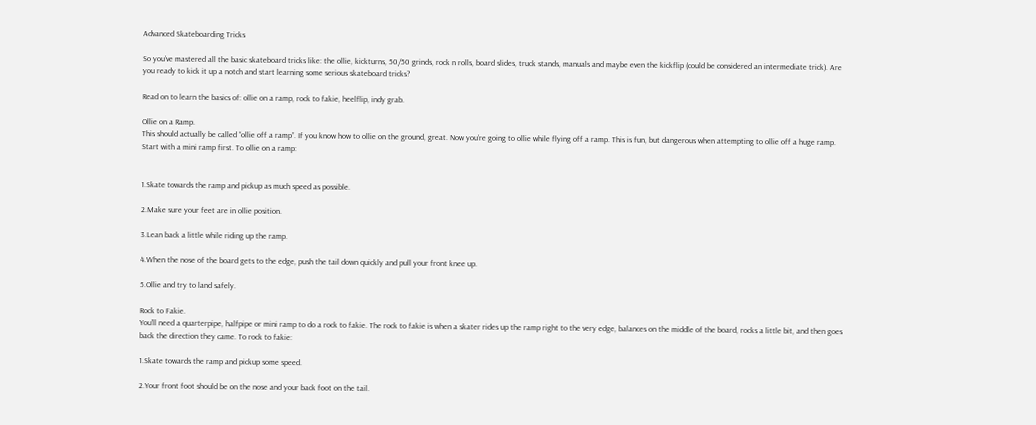Advanced Skateboarding Tricks

So you’ve mastered all the basic skateboard tricks like: the ollie, kickturns, 50/50 grinds, rock n rolls, board slides, truck stands, manuals and maybe even the kickflip (could be considered an intermediate trick). Are you ready to kick it up a notch and start learning some serious skateboard tricks?

Read on to learn the basics of: ollie on a ramp, rock to fakie, heelflip, indy grab.

Ollie on a Ramp.
This should actually be called “ollie off a ramp”. If you know how to ollie on the ground, great. Now you’re going to ollie while flying off a ramp. This is fun, but dangerous when attempting to ollie off a huge ramp. Start with a mini ramp first. To ollie on a ramp:


1.Skate towards the ramp and pickup as much speed as possible.

2.Make sure your feet are in ollie position.

3.Lean back a little while riding up the ramp.

4.When the nose of the board gets to the edge, push the tail down quickly and pull your front knee up.

5.Ollie and try to land safely.

Rock to Fakie.
You’ll need a quarterpipe, halfpipe or mini ramp to do a rock to fakie. The rock to fakie is when a skater rides up the ramp right to the very edge, balances on the middle of the board, rocks a little bit, and then goes back the direction they came. To rock to fakie:

1.Skate towards the ramp and pickup some speed.

2.Your front foot should be on the nose and your back foot on the tail.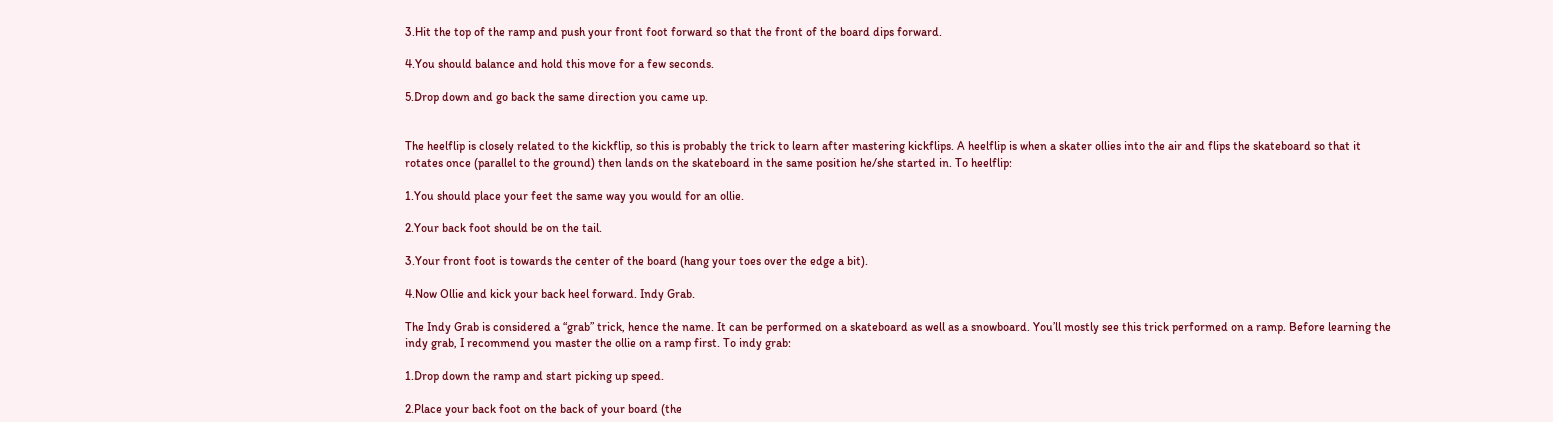3.Hit the top of the ramp and push your front foot forward so that the front of the board dips forward.

4.You should balance and hold this move for a few seconds.

5.Drop down and go back the same direction you came up.


The heelflip is closely related to the kickflip, so this is probably the trick to learn after mastering kickflips. A heelflip is when a skater ollies into the air and flips the skateboard so that it rotates once (parallel to the ground) then lands on the skateboard in the same position he/she started in. To heelflip:

1.You should place your feet the same way you would for an ollie.

2.Your back foot should be on the tail.

3.Your front foot is towards the center of the board (hang your toes over the edge a bit).

4.Now Ollie and kick your back heel forward. Indy Grab.

The Indy Grab is considered a “grab” trick, hence the name. It can be performed on a skateboard as well as a snowboard. You’ll mostly see this trick performed on a ramp. Before learning the indy grab, I recommend you master the ollie on a ramp first. To indy grab:

1.Drop down the ramp and start picking up speed.

2.Place your back foot on the back of your board (the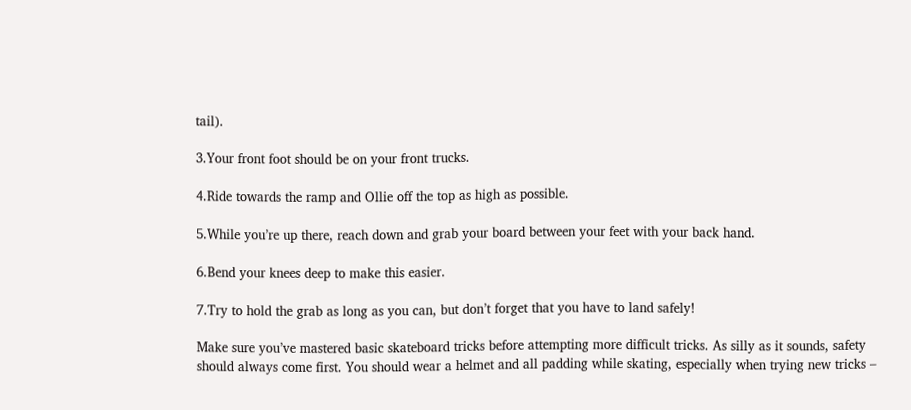tail).

3.Your front foot should be on your front trucks.

4.Ride towards the ramp and Ollie off the top as high as possible.

5.While you’re up there, reach down and grab your board between your feet with your back hand.

6.Bend your knees deep to make this easier.

7.Try to hold the grab as long as you can, but don’t forget that you have to land safely!

Make sure you’ve mastered basic skateboard tricks before attempting more difficult tricks. As silly as it sounds, safety should always come first. You should wear a helmet and all padding while skating, especially when trying new tricks –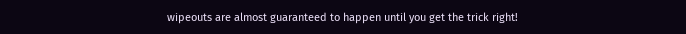wipeouts are almost guaranteed to happen until you get the trick right!